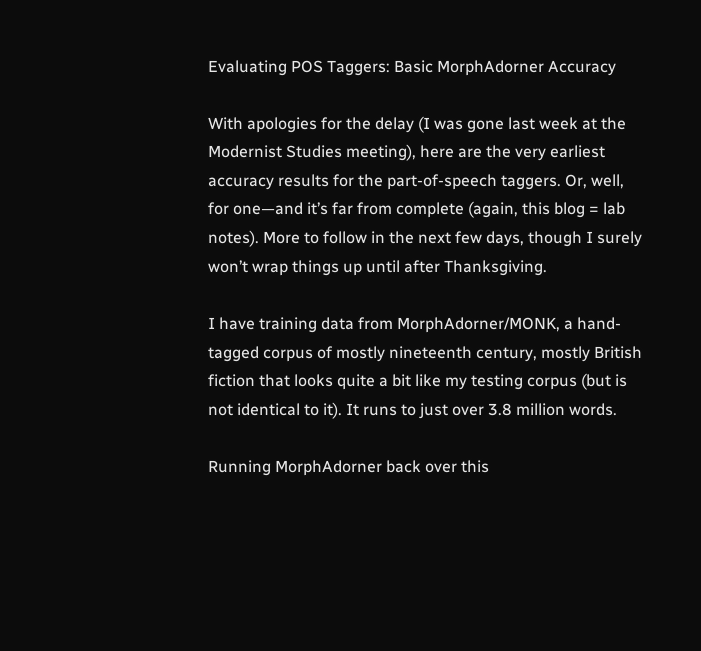Evaluating POS Taggers: Basic MorphAdorner Accuracy

With apologies for the delay (I was gone last week at the Modernist Studies meeting), here are the very earliest accuracy results for the part-of-speech taggers. Or, well, for one—and it’s far from complete (again, this blog = lab notes). More to follow in the next few days, though I surely won’t wrap things up until after Thanksgiving.

I have training data from MorphAdorner/MONK, a hand-tagged corpus of mostly nineteenth century, mostly British fiction that looks quite a bit like my testing corpus (but is not identical to it). It runs to just over 3.8 million words.

Running MorphAdorner back over this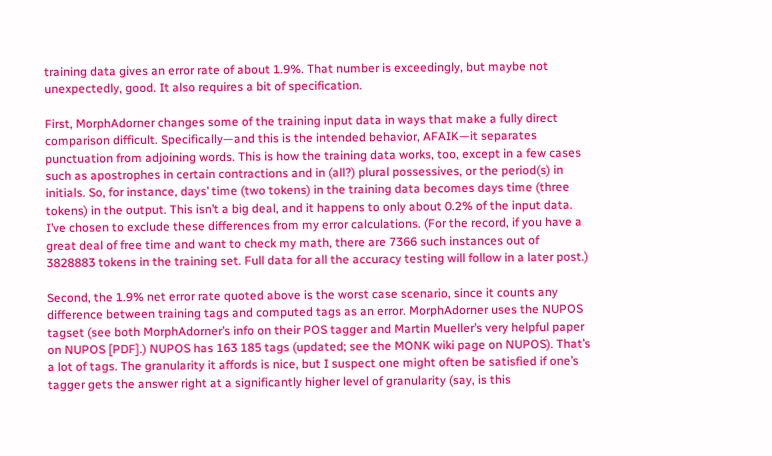training data gives an error rate of about 1.9%. That number is exceedingly, but maybe not unexpectedly, good. It also requires a bit of specification.

First, MorphAdorner changes some of the training input data in ways that make a fully direct comparison difficult. Specifically—and this is the intended behavior, AFAIK—it separates punctuation from adjoining words. This is how the training data works, too, except in a few cases such as apostrophes in certain contractions and in (all?) plural possessives, or the period(s) in initials. So, for instance, days’ time (two tokens) in the training data becomes days time (three tokens) in the output. This isn’t a big deal, and it happens to only about 0.2% of the input data. I’ve chosen to exclude these differences from my error calculations. (For the record, if you have a great deal of free time and want to check my math, there are 7366 such instances out of 3828883 tokens in the training set. Full data for all the accuracy testing will follow in a later post.)

Second, the 1.9% net error rate quoted above is the worst case scenario, since it counts any difference between training tags and computed tags as an error. MorphAdorner uses the NUPOS tagset (see both MorphAdorner’s info on their POS tagger and Martin Mueller’s very helpful paper on NUPOS [PDF].) NUPOS has 163 185 tags (updated; see the MONK wiki page on NUPOS). That’s a lot of tags. The granularity it affords is nice, but I suspect one might often be satisfied if one’s tagger gets the answer right at a significantly higher level of granularity (say, is this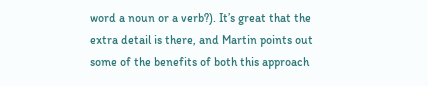word a noun or a verb?). It’s great that the extra detail is there, and Martin points out some of the benefits of both this approach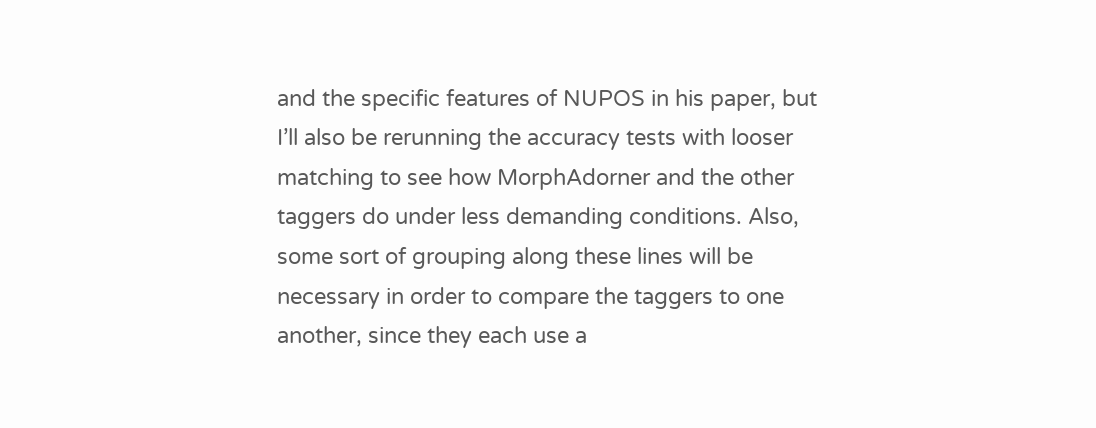and the specific features of NUPOS in his paper, but I’ll also be rerunning the accuracy tests with looser matching to see how MorphAdorner and the other taggers do under less demanding conditions. Also, some sort of grouping along these lines will be necessary in order to compare the taggers to one another, since they each use a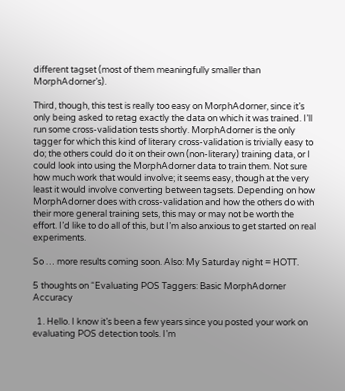different tagset (most of them meaningfully smaller than MorphAdorner’s).

Third, though, this test is really too easy on MorphAdorner, since it’s only being asked to retag exactly the data on which it was trained. I’ll run some cross-validation tests shortly. MorphAdorner is the only tagger for which this kind of literary cross-validation is trivially easy to do; the others could do it on their own (non-literary) training data, or I could look into using the MorphAdorner data to train them. Not sure how much work that would involve; it seems easy, though at the very least it would involve converting between tagsets. Depending on how MorphAdorner does with cross-validation and how the others do with their more general training sets, this may or may not be worth the effort. I’d like to do all of this, but I’m also anxious to get started on real experiments.

So … more results coming soon. Also: My Saturday night = HOTT.

5 thoughts on “Evaluating POS Taggers: Basic MorphAdorner Accuracy

  1. Hello. I know it’s been a few years since you posted your work on evaluating POS detection tools. I’m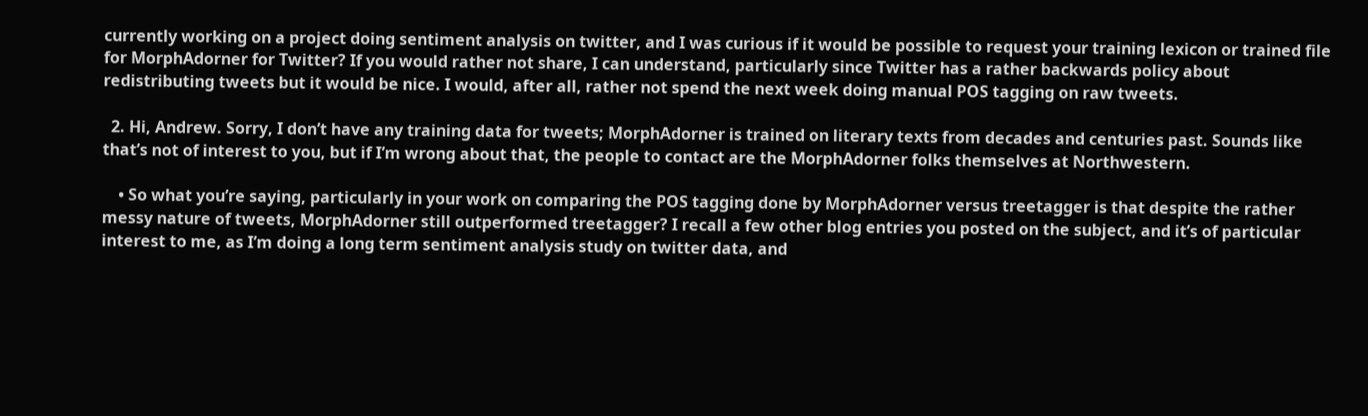currently working on a project doing sentiment analysis on twitter, and I was curious if it would be possible to request your training lexicon or trained file for MorphAdorner for Twitter? If you would rather not share, I can understand, particularly since Twitter has a rather backwards policy about redistributing tweets but it would be nice. I would, after all, rather not spend the next week doing manual POS tagging on raw tweets.

  2. Hi, Andrew. Sorry, I don’t have any training data for tweets; MorphAdorner is trained on literary texts from decades and centuries past. Sounds like that’s not of interest to you, but if I’m wrong about that, the people to contact are the MorphAdorner folks themselves at Northwestern.

    • So what you’re saying, particularly in your work on comparing the POS tagging done by MorphAdorner versus treetagger is that despite the rather messy nature of tweets, MorphAdorner still outperformed treetagger? I recall a few other blog entries you posted on the subject, and it’s of particular interest to me, as I’m doing a long term sentiment analysis study on twitter data, and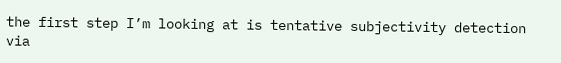the first step I’m looking at is tentative subjectivity detection via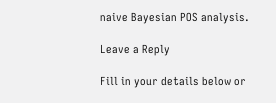naive Bayesian POS analysis.

Leave a Reply

Fill in your details below or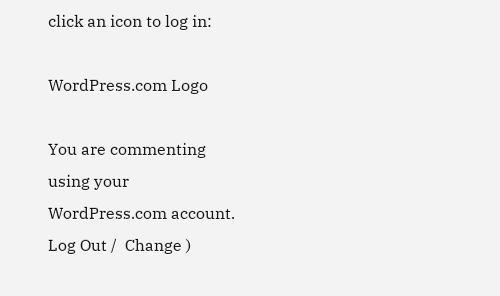click an icon to log in:

WordPress.com Logo

You are commenting using your WordPress.com account. Log Out /  Change )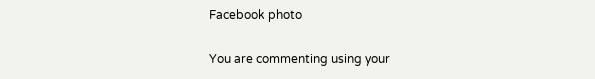Facebook photo

You are commenting using your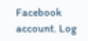Facebook account. Log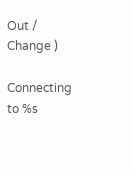Out /  Change )

Connecting to %s